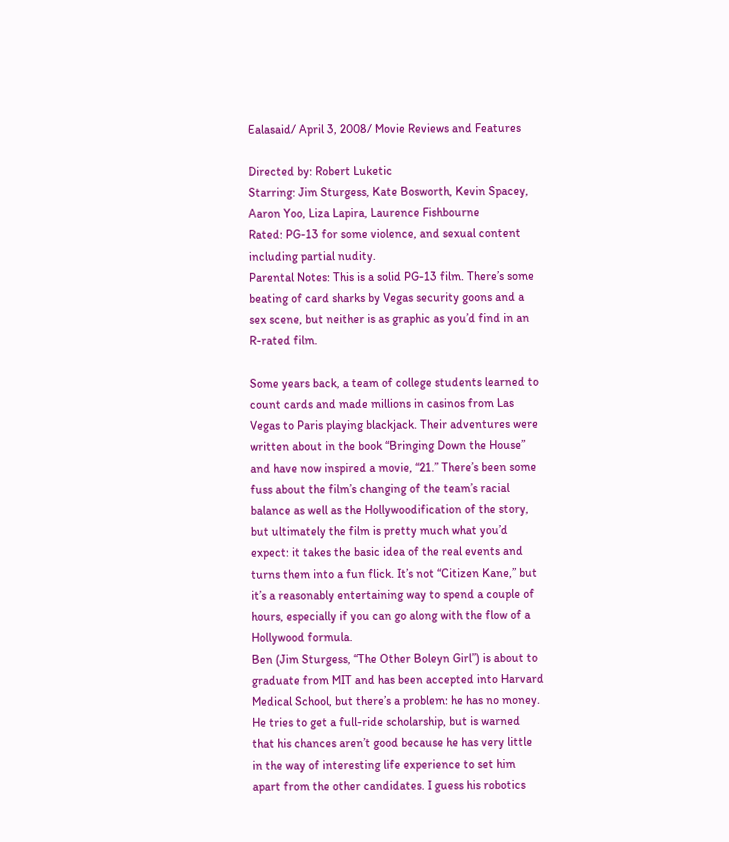Ealasaid/ April 3, 2008/ Movie Reviews and Features

Directed by: Robert Luketic
Starring: Jim Sturgess, Kate Bosworth, Kevin Spacey, Aaron Yoo, Liza Lapira, Laurence Fishbourne
Rated: PG-13 for some violence, and sexual content including partial nudity.
Parental Notes: This is a solid PG-13 film. There’s some beating of card sharks by Vegas security goons and a sex scene, but neither is as graphic as you’d find in an R-rated film.

Some years back, a team of college students learned to count cards and made millions in casinos from Las Vegas to Paris playing blackjack. Their adventures were written about in the book “Bringing Down the House” and have now inspired a movie, “21.” There’s been some fuss about the film’s changing of the team’s racial balance as well as the Hollywoodification of the story, but ultimately the film is pretty much what you’d expect: it takes the basic idea of the real events and turns them into a fun flick. It’s not “Citizen Kane,” but it’s a reasonably entertaining way to spend a couple of hours, especially if you can go along with the flow of a Hollywood formula.
Ben (Jim Sturgess, “The Other Boleyn Girl”) is about to graduate from MIT and has been accepted into Harvard Medical School, but there’s a problem: he has no money. He tries to get a full-ride scholarship, but is warned that his chances aren’t good because he has very little in the way of interesting life experience to set him apart from the other candidates. I guess his robotics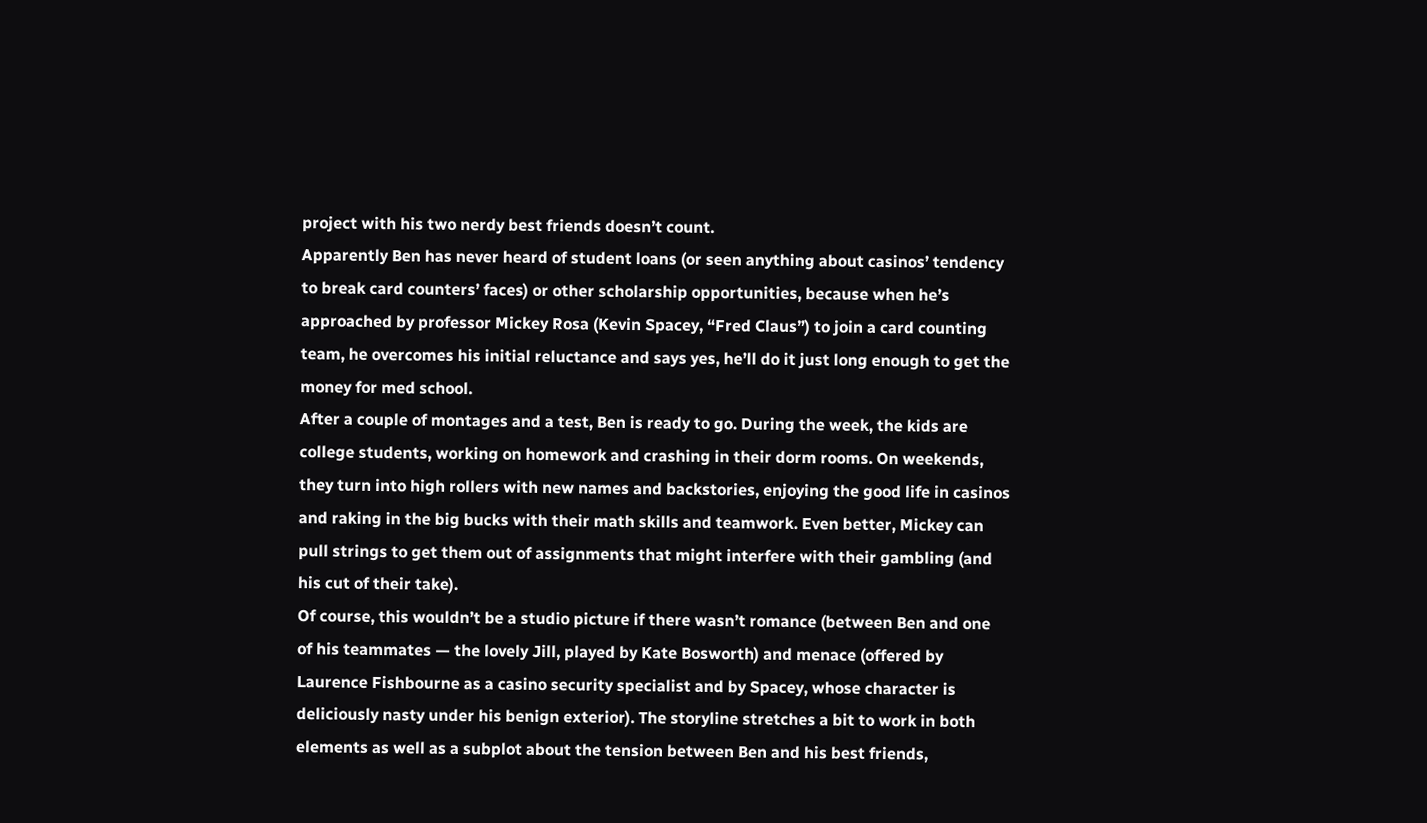project with his two nerdy best friends doesn’t count.
Apparently Ben has never heard of student loans (or seen anything about casinos’ tendency to break card counters’ faces) or other scholarship opportunities, because when he’s approached by professor Mickey Rosa (Kevin Spacey, “Fred Claus”) to join a card counting team, he overcomes his initial reluctance and says yes, he’ll do it just long enough to get the money for med school.
After a couple of montages and a test, Ben is ready to go. During the week, the kids are college students, working on homework and crashing in their dorm rooms. On weekends, they turn into high rollers with new names and backstories, enjoying the good life in casinos and raking in the big bucks with their math skills and teamwork. Even better, Mickey can pull strings to get them out of assignments that might interfere with their gambling (and his cut of their take).
Of course, this wouldn’t be a studio picture if there wasn’t romance (between Ben and one of his teammates — the lovely Jill, played by Kate Bosworth) and menace (offered by Laurence Fishbourne as a casino security specialist and by Spacey, whose character is deliciously nasty under his benign exterior). The storyline stretches a bit to work in both elements as well as a subplot about the tension between Ben and his best friends,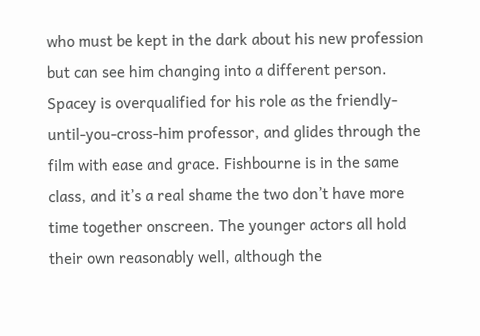who must be kept in the dark about his new profession but can see him changing into a different person.
Spacey is overqualified for his role as the friendly-until-you-cross-him professor, and glides through the film with ease and grace. Fishbourne is in the same class, and it’s a real shame the two don’t have more time together onscreen. The younger actors all hold their own reasonably well, although the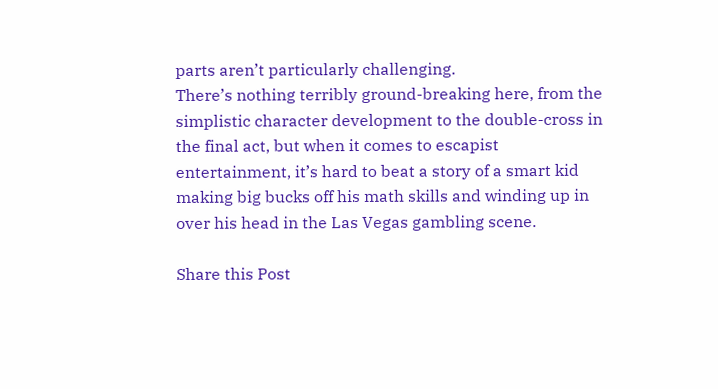parts aren’t particularly challenging.
There’s nothing terribly ground-breaking here, from the simplistic character development to the double-cross in the final act, but when it comes to escapist entertainment, it’s hard to beat a story of a smart kid making big bucks off his math skills and winding up in over his head in the Las Vegas gambling scene.

Share this Post